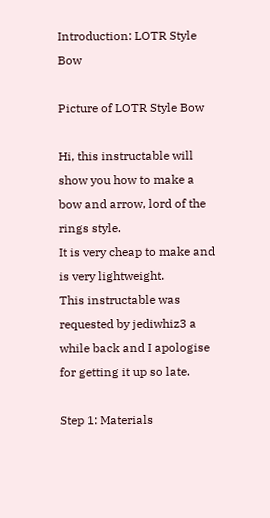Introduction: LOTR Style Bow

Picture of LOTR Style Bow

Hi, this instructable will show you how to make a bow and arrow, lord of the rings style.
It is very cheap to make and is very lightweight.
This instructable was requested by jediwhiz3 a while back and I apologise for getting it up so late.

Step 1: Materials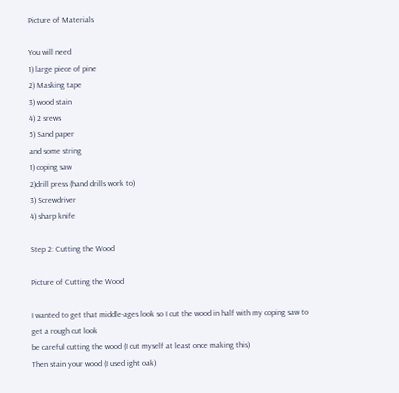Picture of Materials

You will need
1) large piece of pine
2) Masking tape
3) wood stain
4) 2 srews
5) Sand paper
and some string
1) coping saw
2)drill press (hand drills work to)
3) Screwdriver
4) sharp knife

Step 2: Cutting the Wood

Picture of Cutting the Wood

I wanted to get that middle-ages look so I cut the wood in half with my coping saw to get a rough cut look
be careful cutting the wood (I cut myself at least once making this)
Then stain your wood (I used ight oak)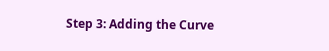Step 3: Adding the Curve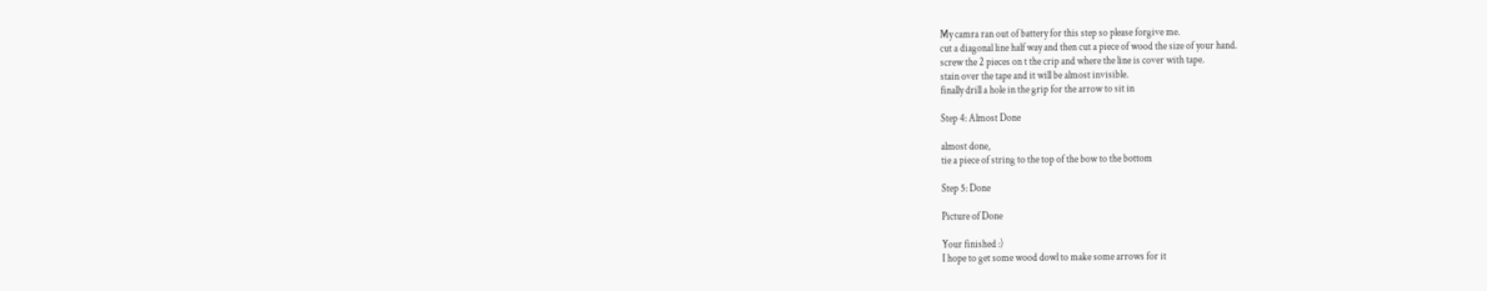My camra ran out of battery for this step so please forgive me.
cut a diagonal line half way and then cut a piece of wood the size of your hand.
screw the 2 pieces on t the crip and where the line is cover with tape.
stain over the tape and it will be almost invisible.
finally drill a hole in the grip for the arrow to sit in

Step 4: Almost Done

almost done,
tie a piece of string to the top of the bow to the bottom

Step 5: Done

Picture of Done

Your finished :)
I hope to get some wood dowl to make some arrows for it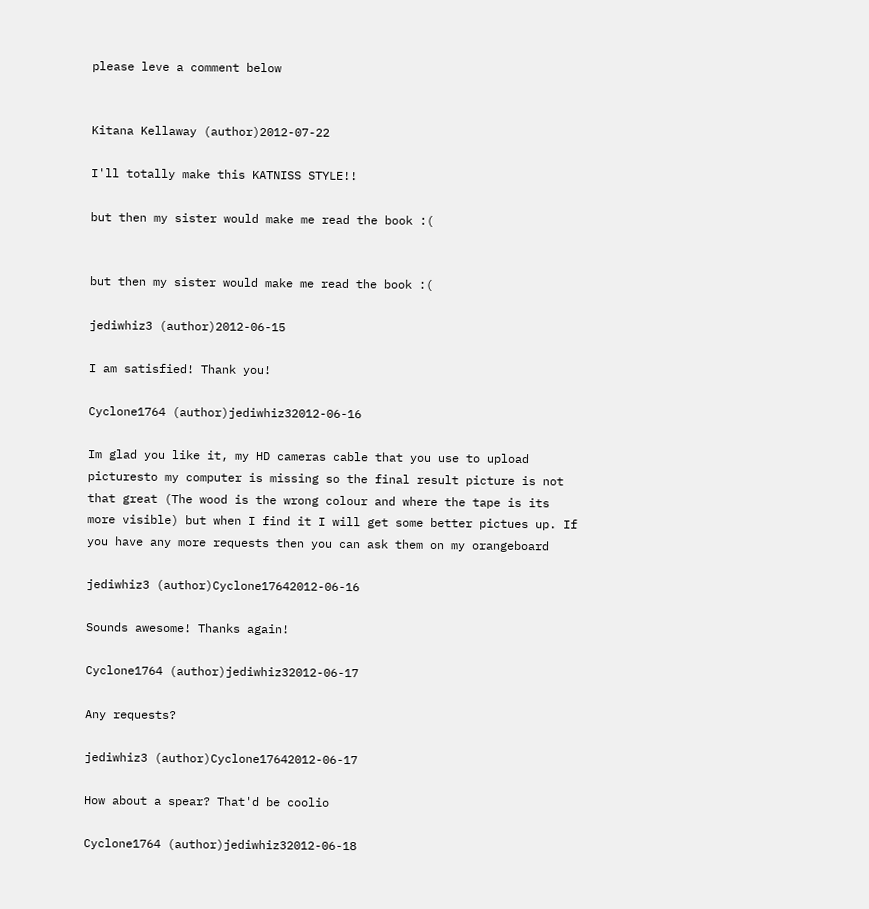please leve a comment below


Kitana Kellaway (author)2012-07-22

I'll totally make this KATNISS STYLE!!

but then my sister would make me read the book :(


but then my sister would make me read the book :(

jediwhiz3 (author)2012-06-15

I am satisfied! Thank you!

Cyclone1764 (author)jediwhiz32012-06-16

Im glad you like it, my HD cameras cable that you use to upload picturesto my computer is missing so the final result picture is not that great (The wood is the wrong colour and where the tape is its more visible) but when I find it I will get some better pictues up. If you have any more requests then you can ask them on my orangeboard

jediwhiz3 (author)Cyclone17642012-06-16

Sounds awesome! Thanks again!

Cyclone1764 (author)jediwhiz32012-06-17

Any requests?

jediwhiz3 (author)Cyclone17642012-06-17

How about a spear? That'd be coolio

Cyclone1764 (author)jediwhiz32012-06-18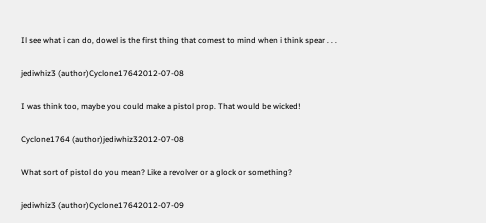Il see what i can do, dowel is the first thing that comest to mind when i think spear . . .

jediwhiz3 (author)Cyclone17642012-07-08

I was think too, maybe you could make a pistol prop. That would be wicked!

Cyclone1764 (author)jediwhiz32012-07-08

What sort of pistol do you mean? Like a revolver or a glock or something?

jediwhiz3 (author)Cyclone17642012-07-09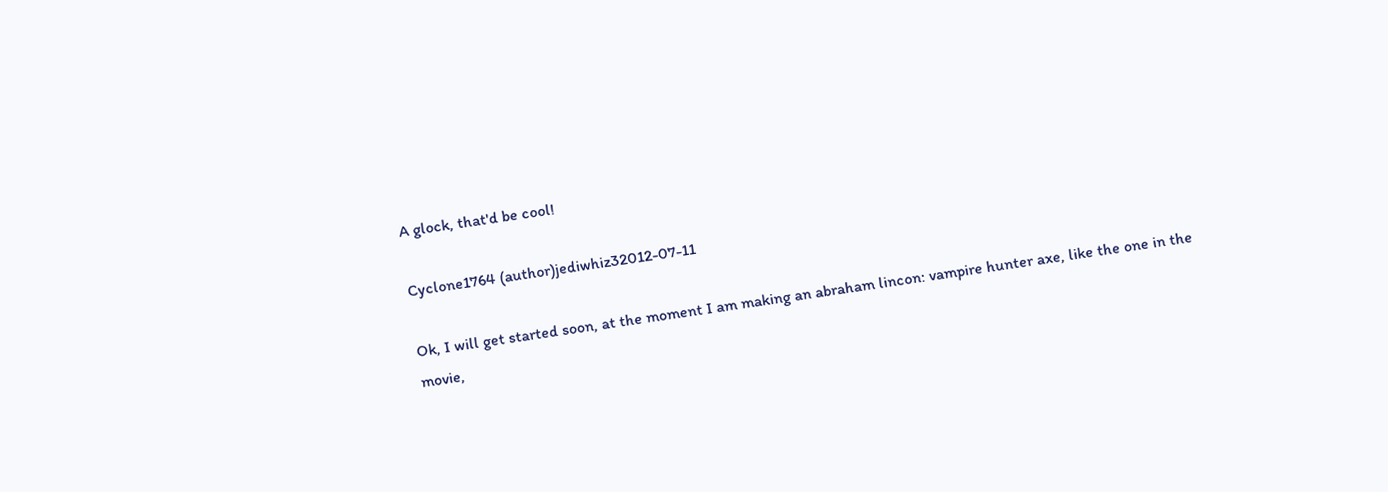A glock, that'd be cool!

Cyclone1764 (author)jediwhiz32012-07-11

Ok, I will get started soon, at the moment I am making an abraham lincon: vampire hunter axe, like the one in the movie,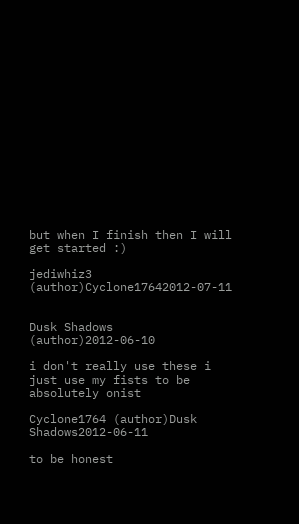but when I finish then I will get started :)

jediwhiz3 (author)Cyclone17642012-07-11


Dusk Shadows (author)2012-06-10

i don't really use these i just use my fists to be absolutely onist

Cyclone1764 (author)Dusk Shadows2012-06-11

to be honest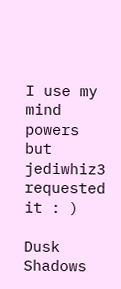I use my mind powers but jediwhiz3 requested it : )

Dusk Shadows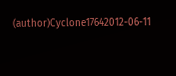(author)Cyclone17642012-06-11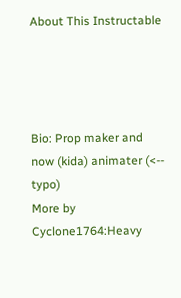About This Instructable




Bio: Prop maker and now (kida) animater (<-- typo)
More by Cyclone1764:Heavy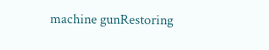machine gunRestoring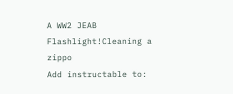A WW2 JEAB Flashlight!Cleaning a zippo
Add instructable to: